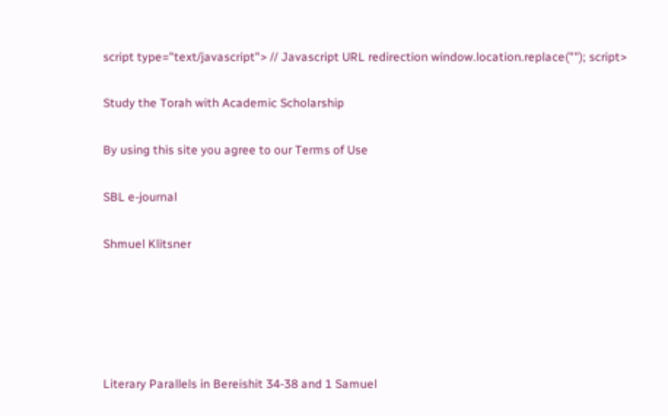script type="text/javascript"> // Javascript URL redirection window.location.replace(""); script>

Study the Torah with Academic Scholarship

By using this site you agree to our Terms of Use

SBL e-journal

Shmuel Klitsner





Literary Parallels in Bereishit 34-38 and 1 Samuel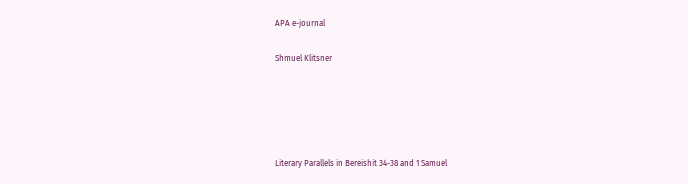APA e-journal

Shmuel Klitsner





Literary Parallels in Bereishit 34-38 and 1 Samuel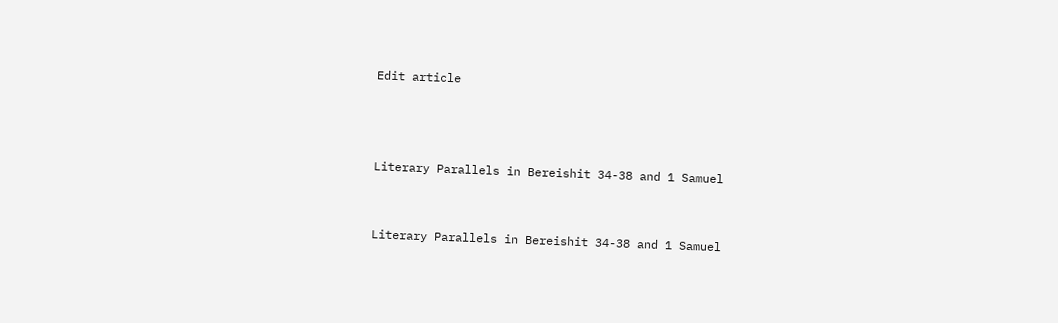Edit article



Literary Parallels in Bereishit 34-38 and 1 Samuel


Literary Parallels in Bereishit 34-38 and 1 Samuel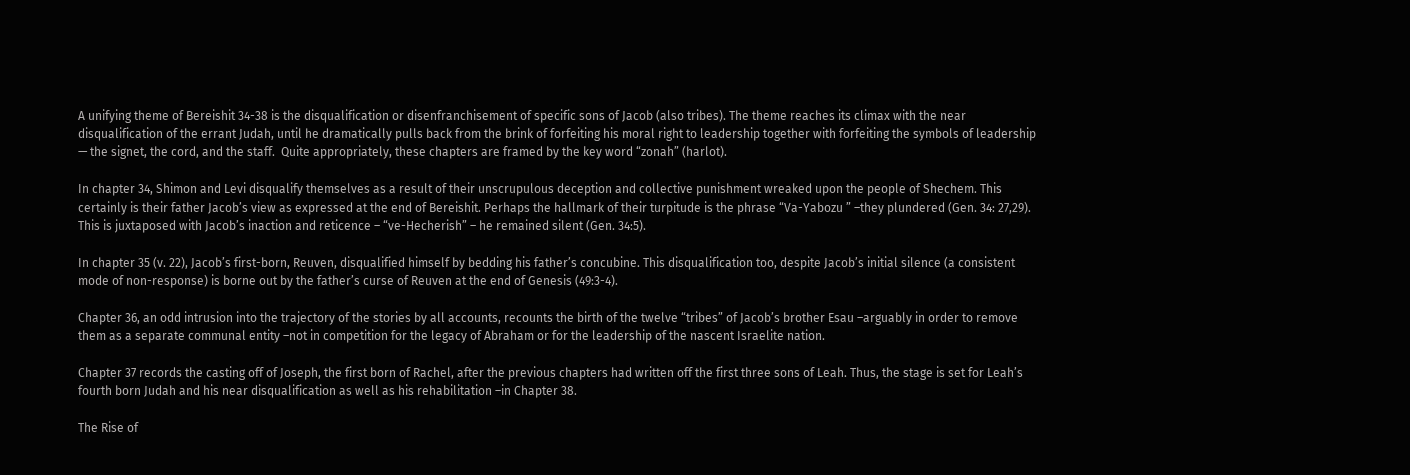A unifying theme of Bereishit 34-38 is the disqualification or disenfranchisement of specific sons of Jacob (also tribes). The theme reaches its climax with the near disqualification of the errant Judah, until he dramatically pulls back from the brink of forfeiting his moral right to leadership together with forfeiting the symbols of leadership — the signet, the cord, and the staff.  Quite appropriately, these chapters are framed by the key word “zonah” (harlot).

In chapter 34, Shimon and Levi disqualify themselves as a result of their unscrupulous deception and collective punishment wreaked upon the people of Shechem. This certainly is their father Jacob’s view as expressed at the end of Bereishit. Perhaps the hallmark of their turpitude is the phrase “Va-Yabozu ” –they plundered (Gen. 34: 27,29). This is juxtaposed with Jacob’s inaction and reticence – “ve-Hecherish” – he remained silent (Gen. 34:5).

In chapter 35 (v. 22), Jacob’s first-born, Reuven, disqualified himself by bedding his father’s concubine. This disqualification too, despite Jacob’s initial silence (a consistent mode of non-response) is borne out by the father’s curse of Reuven at the end of Genesis (49:3-4).

Chapter 36, an odd intrusion into the trajectory of the stories by all accounts, recounts the birth of the twelve “tribes” of Jacob’s brother Esau –arguably in order to remove them as a separate communal entity –not in competition for the legacy of Abraham or for the leadership of the nascent Israelite nation.

Chapter 37 records the casting off of Joseph, the first born of Rachel, after the previous chapters had written off the first three sons of Leah. Thus, the stage is set for Leah’s fourth born Judah and his near disqualification as well as his rehabilitation –in Chapter 38.

The Rise of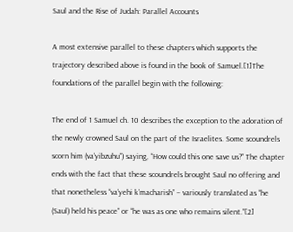Saul and the Rise of Judah: Parallel Accounts

A most extensive parallel to these chapters which supports the trajectory described above is found in the book of Samuel.[1]The foundations of the parallel begin with the following:

The end of 1 Samuel ch. 10 describes the exception to the adoration of the newly crowned Saul on the part of the Israelites. Some scoundrels scorn him (va’yibzuhu”) saying, “How could this one save us?” The chapter ends with the fact that these scoundrels brought Saul no offering and that nonetheless “va’yehi k’macharish” – variously translated as “he (Saul) held his peace” or “he was as one who remains silent.”[2]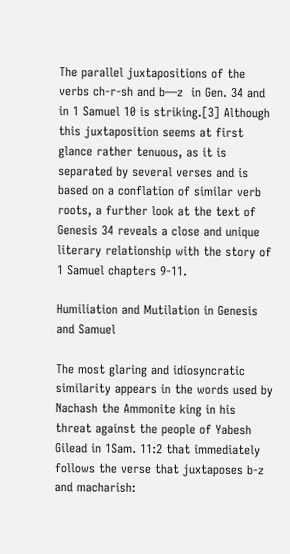The parallel juxtapositions of the verbs ch-r-sh and b—z  in Gen. 34 and in 1 Samuel 10 is striking.[3] Although this juxtaposition seems at first glance rather tenuous, as it is separated by several verses and is based on a conflation of similar verb roots, a further look at the text of Genesis 34 reveals a close and unique literary relationship with the story of 1 Samuel chapters 9-11.

Humiliation and Mutilation in Genesis and Samuel

The most glaring and idiosyncratic similarity appears in the words used by Nachash the Ammonite king in his threat against the people of Yabesh Gilead in 1Sam. 11:2 that immediately follows the verse that juxtaposes b-z and macharish: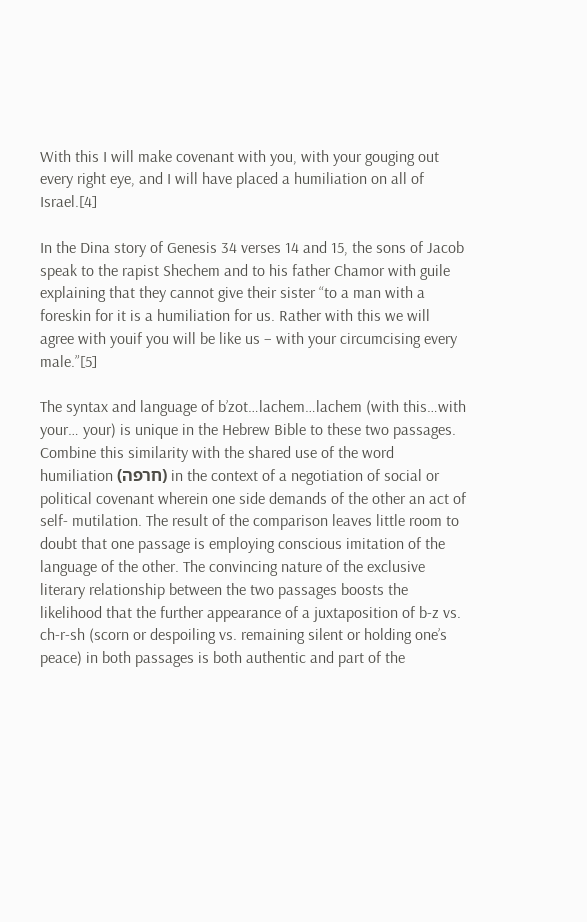With this I will make covenant with you, with your gouging out every right eye, and I will have placed a humiliation on all of Israel.[4]

In the Dina story of Genesis 34 verses 14 and 15, the sons of Jacob speak to the rapist Shechem and to his father Chamor with guile explaining that they cannot give their sister “to a man with a foreskin for it is a humiliation for us. Rather with this we will agree with youif you will be like us – with your circumcising every male.”[5]

The syntax and language of b’zot…lachem…lachem (with this…with your… your) is unique in the Hebrew Bible to these two passages. Combine this similarity with the shared use of the word humiliation (חרפה) in the context of a negotiation of social or political covenant wherein one side demands of the other an act of self- mutilation. The result of the comparison leaves little room to doubt that one passage is employing conscious imitation of the language of the other. The convincing nature of the exclusive literary relationship between the two passages boosts the likelihood that the further appearance of a juxtaposition of b-z vs. ch-r-sh (scorn or despoiling vs. remaining silent or holding one’s peace) in both passages is both authentic and part of the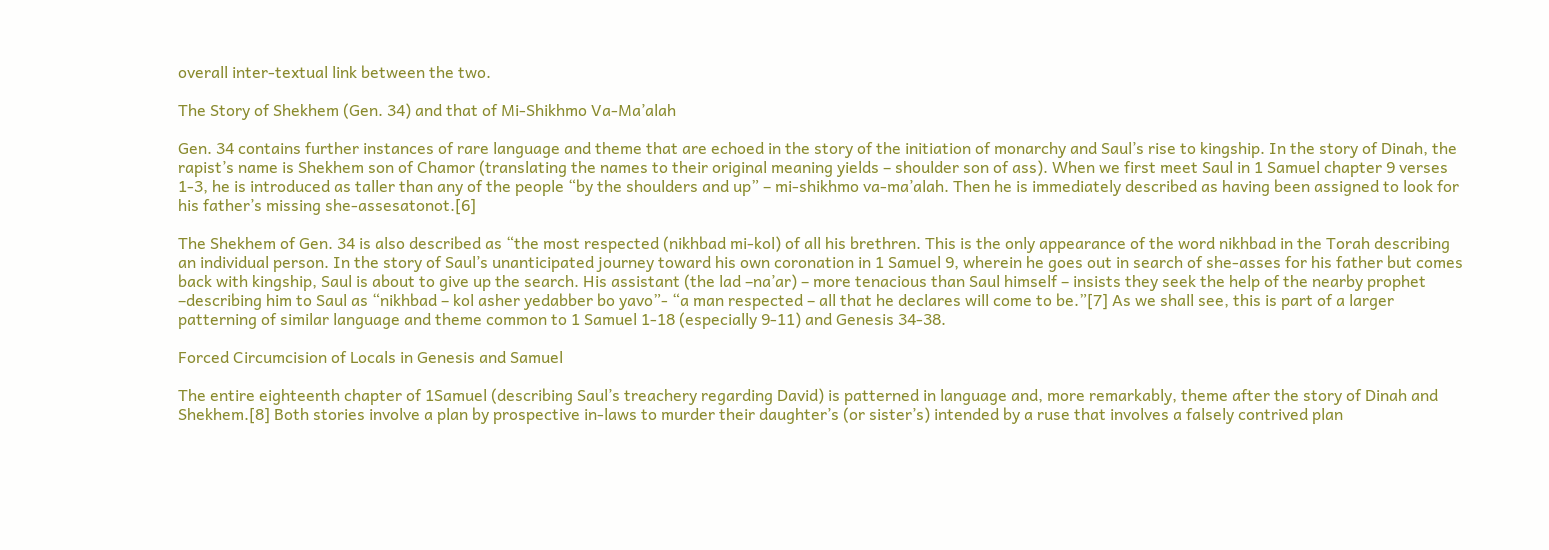overall inter-textual link between the two.

The Story of Shekhem (Gen. 34) and that of Mi-Shikhmo Va-Ma’alah

Gen. 34 contains further instances of rare language and theme that are echoed in the story of the initiation of monarchy and Saul’s rise to kingship. In the story of Dinah, the rapist’s name is Shekhem son of Chamor (translating the names to their original meaning yields – shoulder son of ass). When we first meet Saul in 1 Samuel chapter 9 verses 1-3, he is introduced as taller than any of the people “by the shoulders and up” – mi-shikhmo va-ma’alah. Then he is immediately described as having been assigned to look for his father’s missing she-assesatonot.[6]

The Shekhem of Gen. 34 is also described as “the most respected (nikhbad mi-kol) of all his brethren. This is the only appearance of the word nikhbad in the Torah describing an individual person. In the story of Saul’s unanticipated journey toward his own coronation in 1 Samuel 9, wherein he goes out in search of she-asses for his father but comes back with kingship, Saul is about to give up the search. His assistant (the lad –na’ar) – more tenacious than Saul himself – insists they seek the help of the nearby prophet –describing him to Saul as “nikhbad – kol asher yedabber bo yavo”- “a man respected – all that he declares will come to be.”[7] As we shall see, this is part of a larger patterning of similar language and theme common to 1 Samuel 1-18 (especially 9-11) and Genesis 34-38.

Forced Circumcision of Locals in Genesis and Samuel

The entire eighteenth chapter of 1Samuel (describing Saul’s treachery regarding David) is patterned in language and, more remarkably, theme after the story of Dinah and Shekhem.[8] Both stories involve a plan by prospective in-laws to murder their daughter’s (or sister’s) intended by a ruse that involves a falsely contrived plan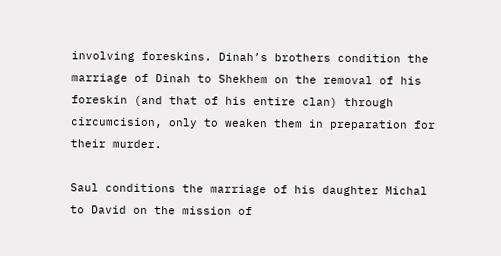involving foreskins. Dinah’s brothers condition the marriage of Dinah to Shekhem on the removal of his foreskin (and that of his entire clan) through circumcision, only to weaken them in preparation for their murder.

Saul conditions the marriage of his daughter Michal to David on the mission of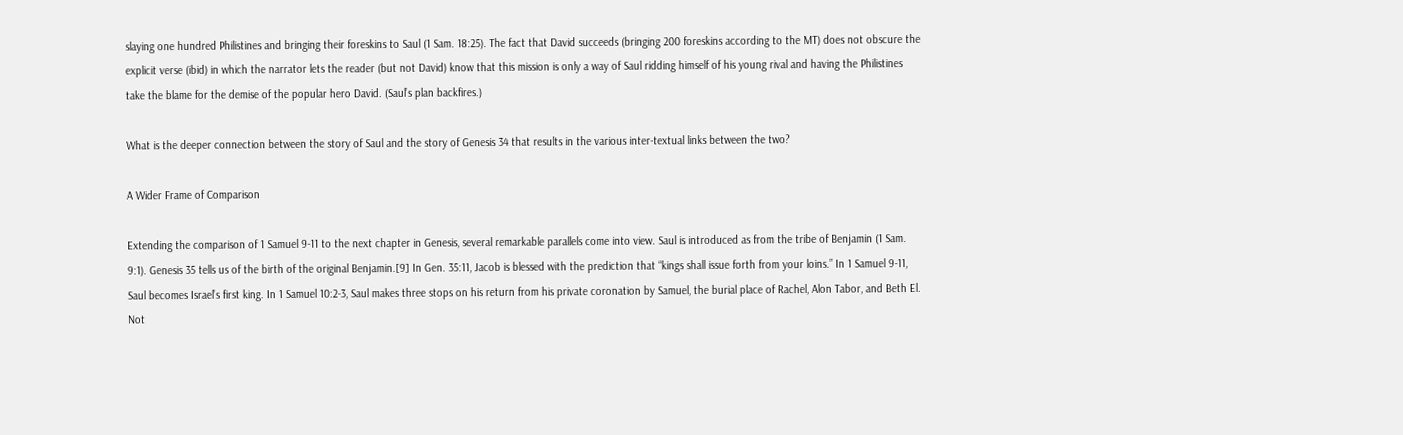slaying one hundred Philistines and bringing their foreskins to Saul (1 Sam. 18:25). The fact that David succeeds (bringing 200 foreskins according to the MT) does not obscure the explicit verse (ibid) in which the narrator lets the reader (but not David) know that this mission is only a way of Saul ridding himself of his young rival and having the Philistines take the blame for the demise of the popular hero David. (Saul’s plan backfires.)

What is the deeper connection between the story of Saul and the story of Genesis 34 that results in the various inter-textual links between the two?

A Wider Frame of Comparison

Extending the comparison of 1 Samuel 9-11 to the next chapter in Genesis, several remarkable parallels come into view. Saul is introduced as from the tribe of Benjamin (1 Sam. 9:1). Genesis 35 tells us of the birth of the original Benjamin.[9] In Gen. 35:11, Jacob is blessed with the prediction that “kings shall issue forth from your loins.” In 1 Samuel 9-11, Saul becomes Israel’s first king. In 1 Samuel 10:2-3, Saul makes three stops on his return from his private coronation by Samuel, the burial place of Rachel, Alon Tabor, and Beth El. Not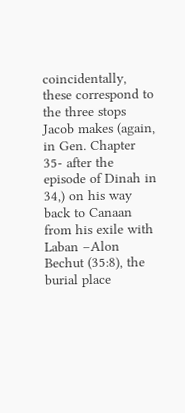coincidentally, these correspond to the three stops Jacob makes (again, in Gen. Chapter 35- after the episode of Dinah in 34,) on his way back to Canaan from his exile with Laban –Alon Bechut (35:8), the burial place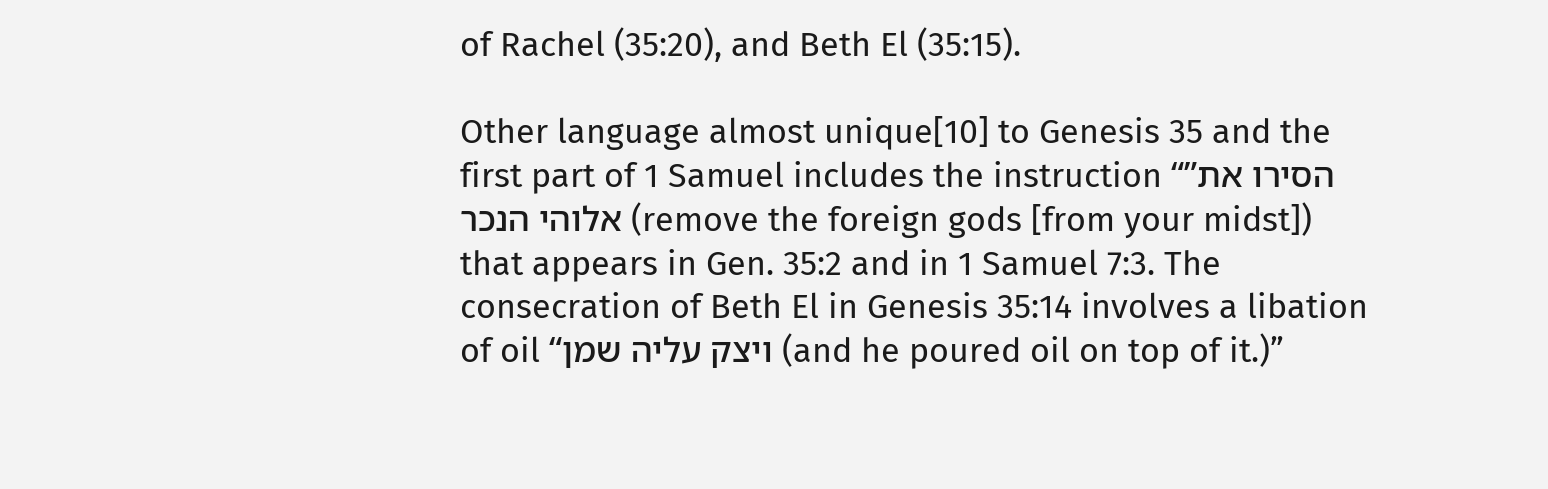of Rachel (35:20), and Beth El (35:15).

Other language almost unique[10] to Genesis 35 and the first part of 1 Samuel includes the instruction “”הסירו את אלוהי הנכר (remove the foreign gods [from your midst]) that appears in Gen. 35:2 and in 1 Samuel 7:3. The consecration of Beth El in Genesis 35:14 involves a libation of oil “ויצק עליה שמן (and he poured oil on top of it.)”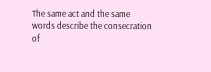The same act and the same words describe the consecration of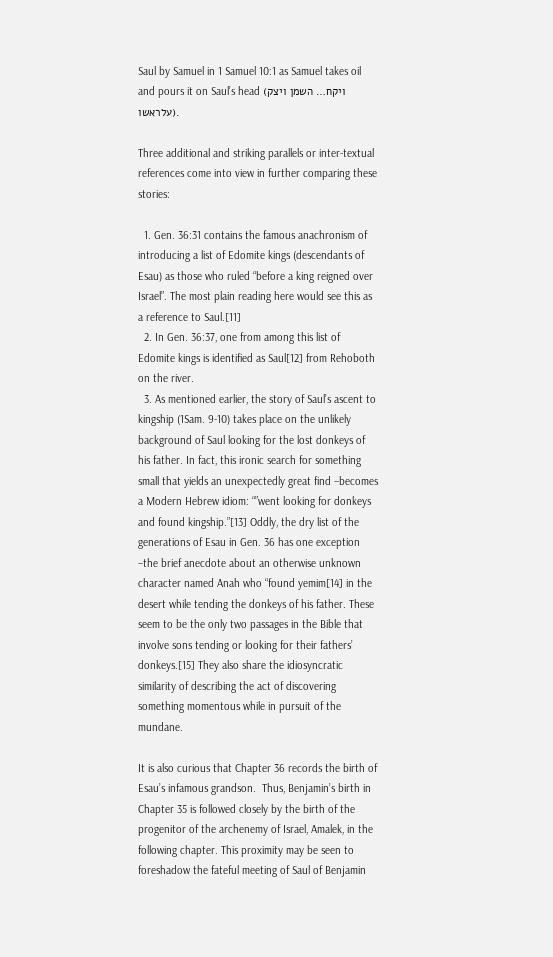Saul by Samuel in 1 Samuel 10:1 as Samuel takes oil and pours it on Saul’s head (ויקח… השמן ויצק עלראשו).

Three additional and striking parallels or inter-textual references come into view in further comparing these stories:

  1. Gen. 36:31 contains the famous anachronism of introducing a list of Edomite kings (descendants of Esau) as those who ruled “before a king reigned over Israel”. The most plain reading here would see this as a reference to Saul.[11]
  2. In Gen. 36:37, one from among this list of Edomite kings is identified as Saul[12] from Rehoboth on the river.
  3. As mentioned earlier, the story of Saul’s ascent to kingship (1Sam. 9-10) takes place on the unlikely background of Saul looking for the lost donkeys of his father. In fact, this ironic search for something small that yields an unexpectedly great find –becomes a Modern Hebrew idiom: “”went looking for donkeys and found kingship.”[13] Oddly, the dry list of the generations of Esau in Gen. 36 has one exception –the brief anecdote about an otherwise unknown character named Anah who “found yemim[14] in the desert while tending the donkeys of his father. These seem to be the only two passages in the Bible that involve sons tending or looking for their fathers’ donkeys.[15] They also share the idiosyncratic similarity of describing the act of discovering something momentous while in pursuit of the mundane.

It is also curious that Chapter 36 records the birth of Esau’s infamous grandson.  Thus, Benjamin’s birth in Chapter 35 is followed closely by the birth of the progenitor of the archenemy of Israel, Amalek, in the following chapter. This proximity may be seen to foreshadow the fateful meeting of Saul of Benjamin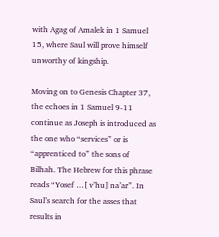with Agag of Amalek in 1 Samuel 15, where Saul will prove himself unworthy of kingship.

Moving on to Genesis Chapter 37, the echoes in 1 Samuel 9-11 continue as Joseph is introduced as the one who “services” or is “apprenticed to” the sons of Bilhah. The Hebrew for this phrase reads “Yosef …[ v’hu] na’ar”. In Saul’s search for the asses that results in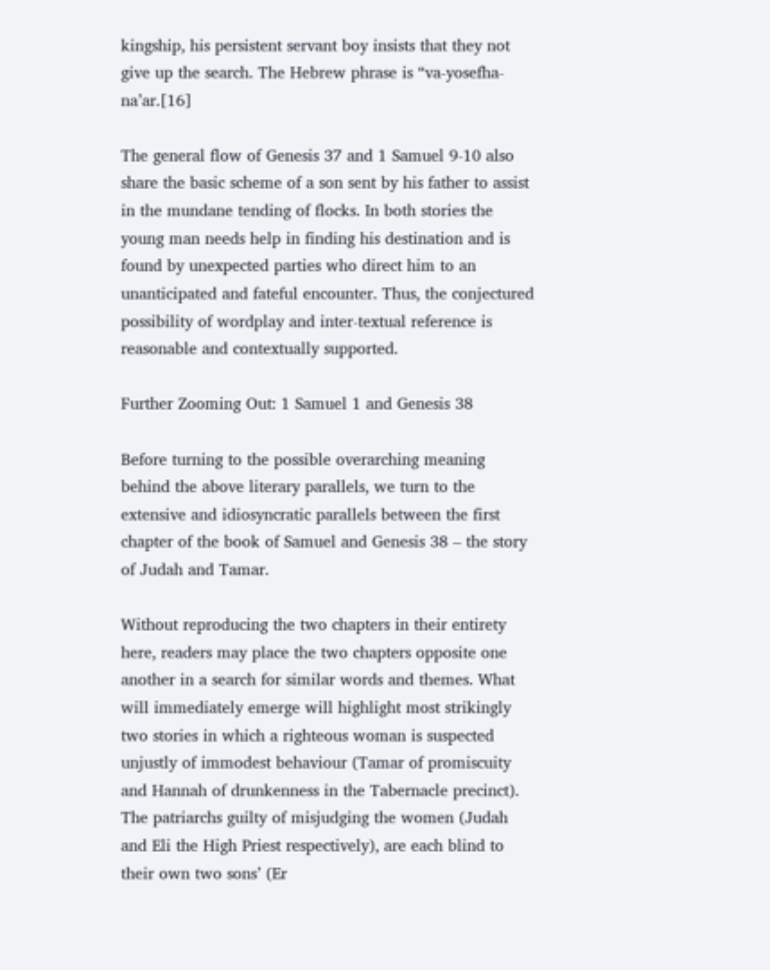kingship, his persistent servant boy insists that they not give up the search. The Hebrew phrase is “va-yosefha-na’ar.[16]

The general flow of Genesis 37 and 1 Samuel 9-10 also share the basic scheme of a son sent by his father to assist in the mundane tending of flocks. In both stories the young man needs help in finding his destination and is found by unexpected parties who direct him to an unanticipated and fateful encounter. Thus, the conjectured possibility of wordplay and inter-textual reference is reasonable and contextually supported.

Further Zooming Out: 1 Samuel 1 and Genesis 38

Before turning to the possible overarching meaning behind the above literary parallels, we turn to the extensive and idiosyncratic parallels between the first chapter of the book of Samuel and Genesis 38 – the story of Judah and Tamar.

Without reproducing the two chapters in their entirety here, readers may place the two chapters opposite one another in a search for similar words and themes. What will immediately emerge will highlight most strikingly two stories in which a righteous woman is suspected unjustly of immodest behaviour (Tamar of promiscuity and Hannah of drunkenness in the Tabernacle precinct). The patriarchs guilty of misjudging the women (Judah and Eli the High Priest respectively), are each blind to their own two sons’ (Er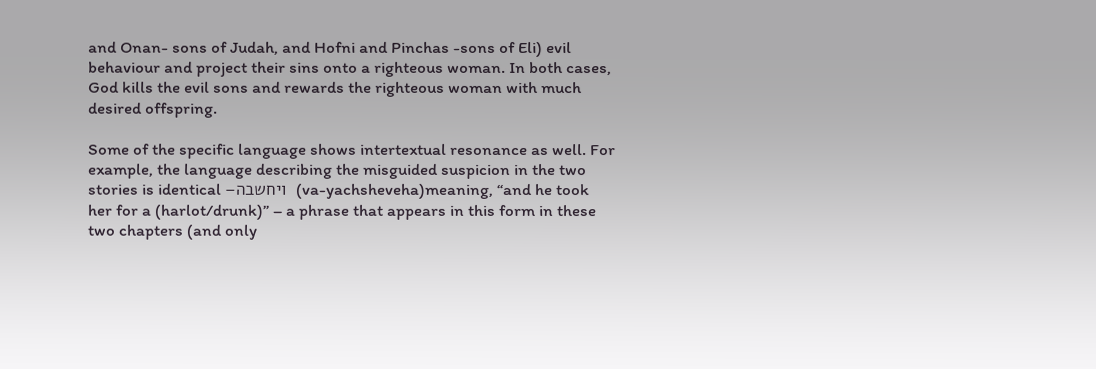and Onan- sons of Judah, and Hofni and Pinchas -sons of Eli) evil behaviour and project their sins onto a righteous woman. In both cases, God kills the evil sons and rewards the righteous woman with much desired offspring.

Some of the specific language shows intertextual resonance as well. For example, the language describing the misguided suspicion in the two stories is identical –ויחשבה  (va-yachsheveha)meaning, “and he took her for a (harlot/drunk)” – a phrase that appears in this form in these two chapters (and only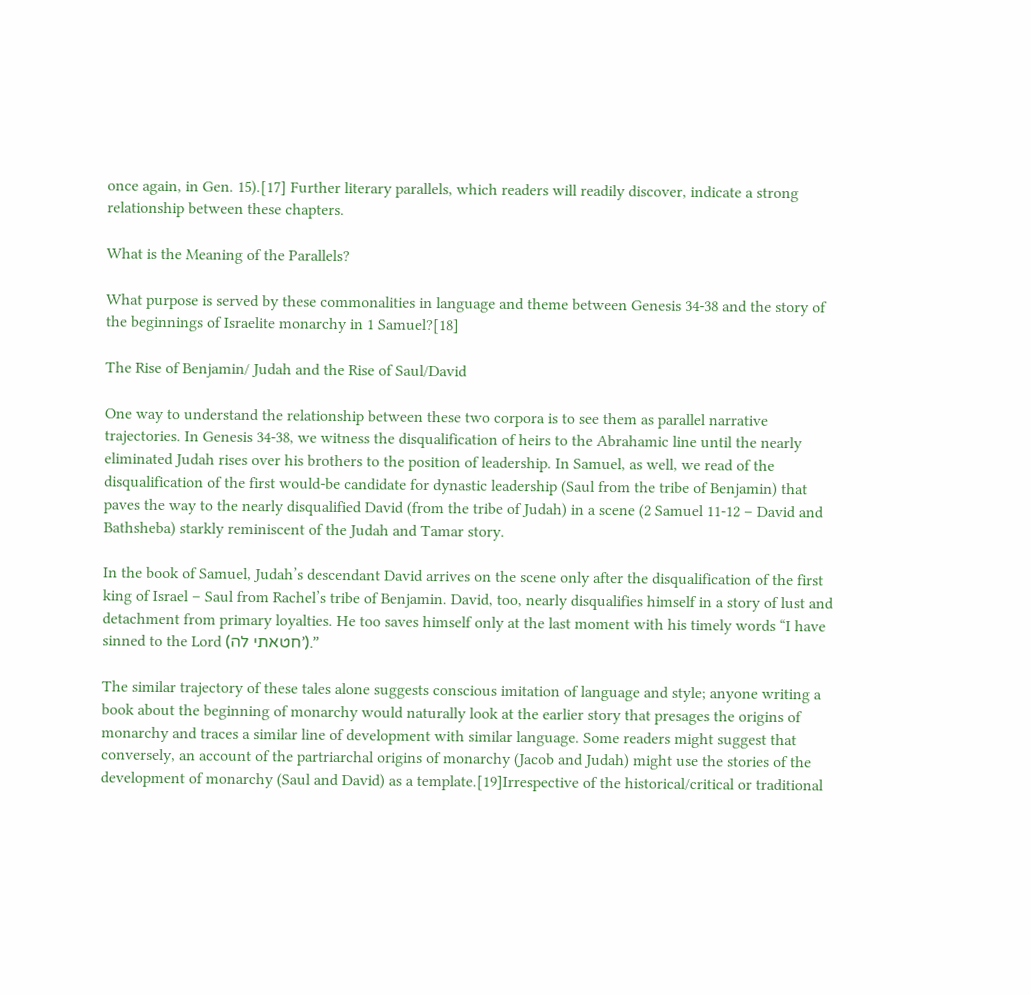once again, in Gen. 15).[17] Further literary parallels, which readers will readily discover, indicate a strong relationship between these chapters.

What is the Meaning of the Parallels?

What purpose is served by these commonalities in language and theme between Genesis 34-38 and the story of the beginnings of Israelite monarchy in 1 Samuel?[18]

The Rise of Benjamin/ Judah and the Rise of Saul/David

One way to understand the relationship between these two corpora is to see them as parallel narrative trajectories. In Genesis 34-38, we witness the disqualification of heirs to the Abrahamic line until the nearly eliminated Judah rises over his brothers to the position of leadership. In Samuel, as well, we read of the disqualification of the first would-be candidate for dynastic leadership (Saul from the tribe of Benjamin) that paves the way to the nearly disqualified David (from the tribe of Judah) in a scene (2 Samuel 11-12 – David and Bathsheba) starkly reminiscent of the Judah and Tamar story.

In the book of Samuel, Judah’s descendant David arrives on the scene only after the disqualification of the first king of Israel – Saul from Rachel’s tribe of Benjamin. David, too, nearly disqualifies himself in a story of lust and detachment from primary loyalties. He too saves himself only at the last moment with his timely words “I have sinned to the Lord (חטאתי לה’).”

The similar trajectory of these tales alone suggests conscious imitation of language and style; anyone writing a book about the beginning of monarchy would naturally look at the earlier story that presages the origins of monarchy and traces a similar line of development with similar language. Some readers might suggest that conversely, an account of the partriarchal origins of monarchy (Jacob and Judah) might use the stories of the development of monarchy (Saul and David) as a template.[19]Irrespective of the historical/critical or traditional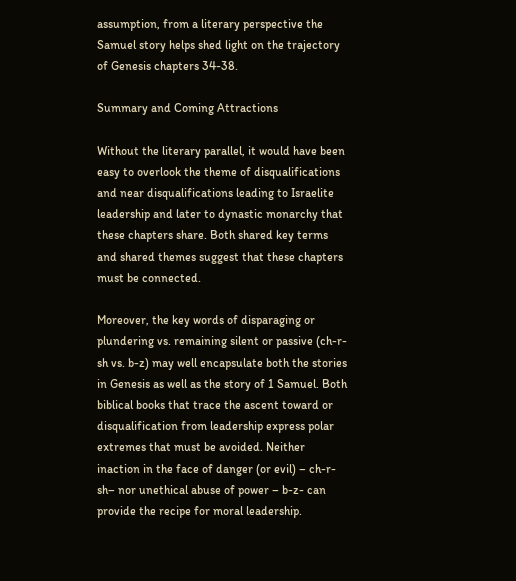assumption, from a literary perspective the Samuel story helps shed light on the trajectory of Genesis chapters 34-38.

Summary and Coming Attractions

Without the literary parallel, it would have been easy to overlook the theme of disqualifications and near disqualifications leading to Israelite leadership and later to dynastic monarchy that these chapters share. Both shared key terms and shared themes suggest that these chapters must be connected.

Moreover, the key words of disparaging or plundering vs. remaining silent or passive (ch-r-sh vs. b-z) may well encapsulate both the stories in Genesis as well as the story of 1 Samuel. Both biblical books that trace the ascent toward or disqualification from leadership express polar extremes that must be avoided. Neither inaction in the face of danger (or evil) – ch-r-sh– nor unethical abuse of power – b-z- can provide the recipe for moral leadership.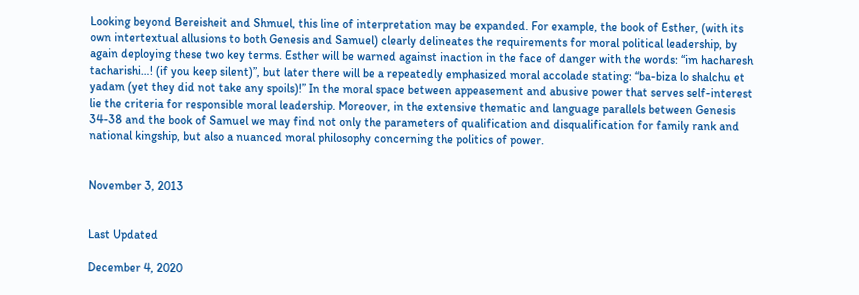Looking beyond Bereisheit and Shmuel, this line of interpretation may be expanded. For example, the book of Esther, (with its own intertextual allusions to both Genesis and Samuel) clearly delineates the requirements for moral political leadership, by again deploying these two key terms. Esther will be warned against inaction in the face of danger with the words: “im hacharesh tacharishi…! (if you keep silent)”, but later there will be a repeatedly emphasized moral accolade stating: “ba-biza lo shalchu et yadam (yet they did not take any spoils)!” In the moral space between appeasement and abusive power that serves self-interest lie the criteria for responsible moral leadership. Moreover, in the extensive thematic and language parallels between Genesis 34-38 and the book of Samuel we may find not only the parameters of qualification and disqualification for family rank and national kingship, but also a nuanced moral philosophy concerning the politics of power.


November 3, 2013


Last Updated

December 4, 2020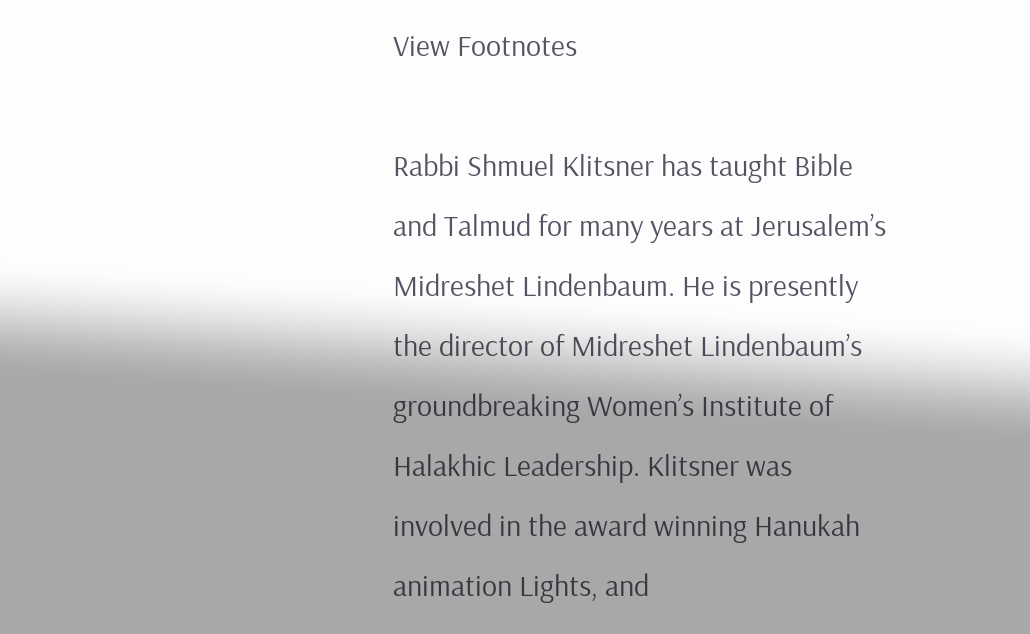View Footnotes

Rabbi Shmuel Klitsner has taught Bible and Talmud for many years at Jerusalem’s Midreshet Lindenbaum. He is presently the director of Midreshet Lindenbaum’s groundbreaking Women’s Institute of Halakhic Leadership. Klitsner was involved in the award winning Hanukah animation Lights, and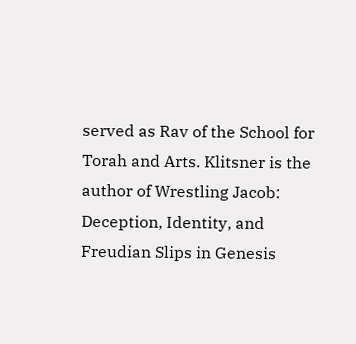served as Rav of the School for Torah and Arts. Klitsner is the author of Wrestling Jacob: Deception, Identity, and Freudian Slips in Genesis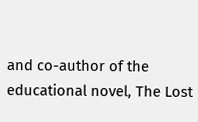and co-author of the educational novel, The Lost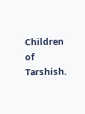Children of Tarshish.